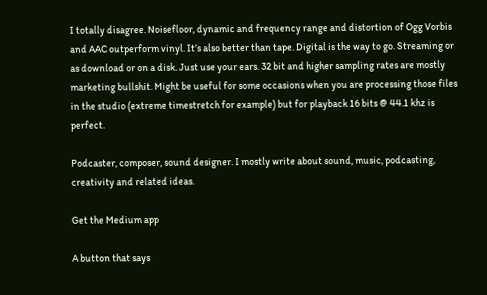I totally disagree. Noisefloor, dynamic and frequency range and distortion of Ogg Vorbis and AAC outperform vinyl. It’s also better than tape. Digital is the way to go. Streaming or as download or on a disk. Just use your ears. 32 bit and higher sampling rates are mostly marketing bullshit. Might be useful for some occasions when you are processing those files in the studio (extreme timestretch for example) but for playback 16 bits @ 44.1 khz is perfect.

Podcaster, composer, sound designer. I mostly write about sound, music, podcasting, creativity and related ideas.

Get the Medium app

A button that says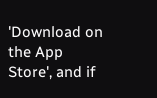'Download on the App Store', and if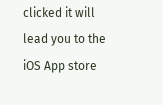clicked it will lead you to the iOS App store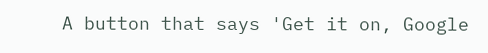A button that says 'Get it on, Google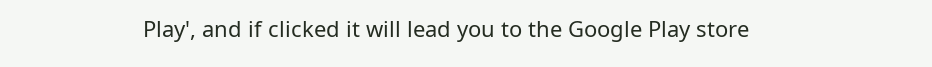Play', and if clicked it will lead you to the Google Play store